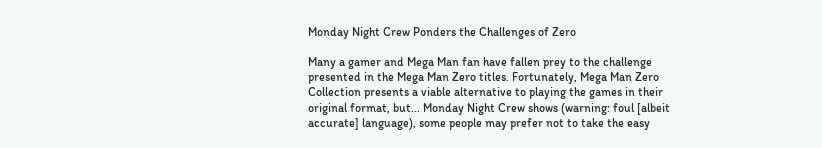Monday Night Crew Ponders the Challenges of Zero

Many a gamer and Mega Man fan have fallen prey to the challenge presented in the Mega Man Zero titles. Fortunately, Mega Man Zero Collection presents a viable alternative to playing the games in their original format, but... Monday Night Crew shows (warning: foul [albeit accurate] language), some people may prefer not to take the easy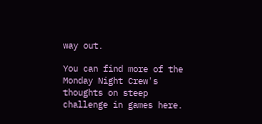way out.

You can find more of the Monday Night Crew's thoughts on steep challenge in games here.